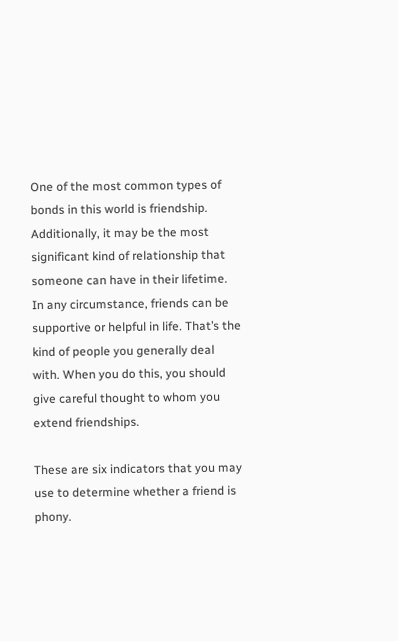One of the most common types of bonds in this world is friendship. Additionally, it may be the most significant kind of relationship that someone can have in their lifetime. In any circumstance, friends can be supportive or helpful in life. That’s the kind of people you generally deal with. When you do this, you should give careful thought to whom you extend friendships.

These are six indicators that you may use to determine whether a friend is phony.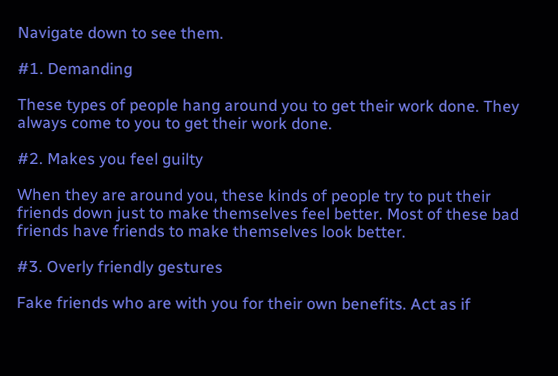Navigate down to see them.

#1. Demanding

These types of people hang around you to get their work done. They always come to you to get their work done.

#2. Makes you feel guilty

When they are around you, these kinds of people try to put their friends down just to make themselves feel better. Most of these bad friends have friends to make themselves look better.

#3. Overly friendly gestures

Fake friends who are with you for their own benefits. Act as if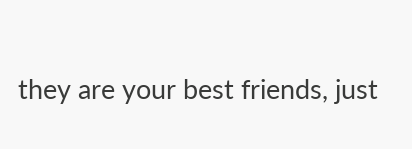they are your best friends, just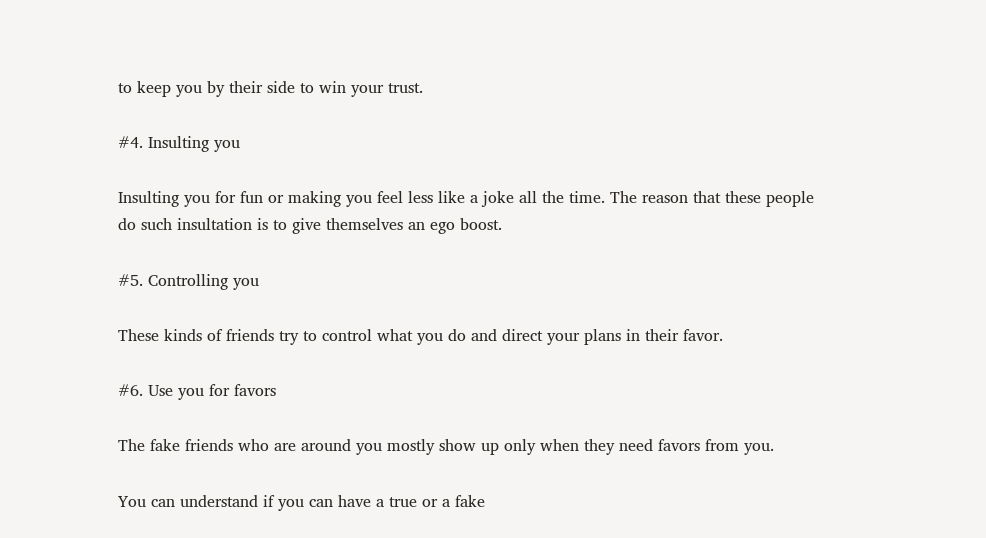to keep you by their side to win your trust.

#4. Insulting you

Insulting you for fun or making you feel less like a joke all the time. The reason that these people do such insultation is to give themselves an ego boost.

#5. Controlling you

These kinds of friends try to control what you do and direct your plans in their favor.

#6. Use you for favors

The fake friends who are around you mostly show up only when they need favors from you.

You can understand if you can have a true or a fake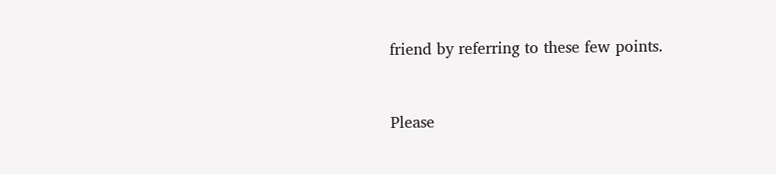friend by referring to these few points.


Please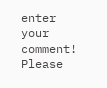enter your comment!
Please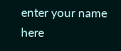enter your name here